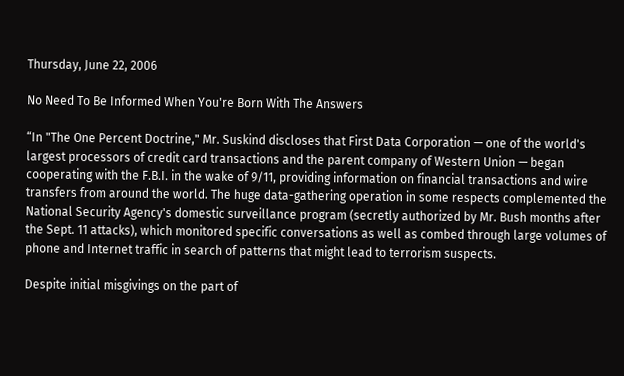Thursday, June 22, 2006

No Need To Be Informed When You're Born With The Answers

“In "The One Percent Doctrine," Mr. Suskind discloses that First Data Corporation — one of the world's largest processors of credit card transactions and the parent company of Western Union — began cooperating with the F.B.I. in the wake of 9/11, providing information on financial transactions and wire transfers from around the world. The huge data-gathering operation in some respects complemented the National Security Agency's domestic surveillance program (secretly authorized by Mr. Bush months after the Sept. 11 attacks), which monitored specific conversations as well as combed through large volumes of phone and Internet traffic in search of patterns that might lead to terrorism suspects.

Despite initial misgivings on the part of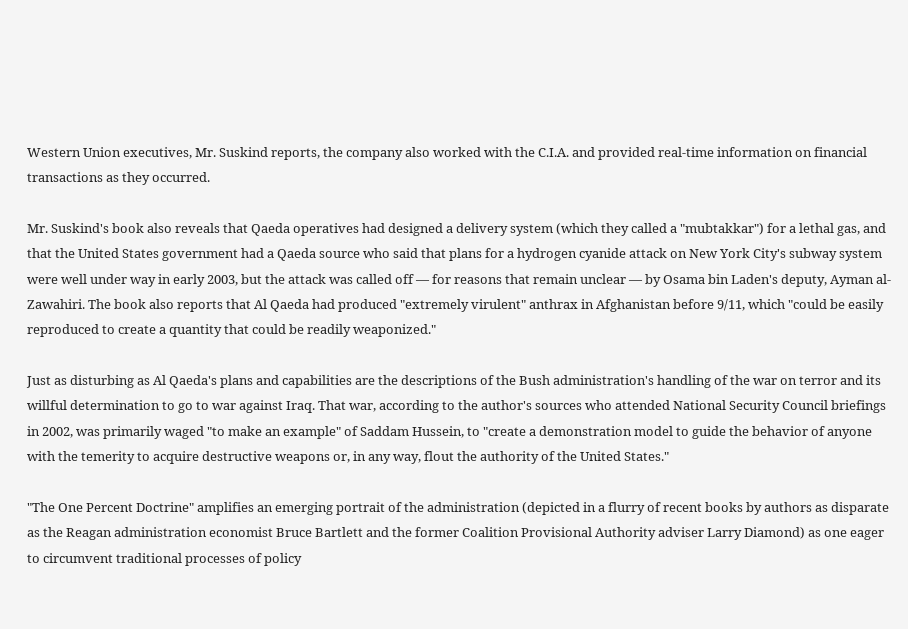Western Union executives, Mr. Suskind reports, the company also worked with the C.I.A. and provided real-time information on financial transactions as they occurred.

Mr. Suskind's book also reveals that Qaeda operatives had designed a delivery system (which they called a "mubtakkar") for a lethal gas, and that the United States government had a Qaeda source who said that plans for a hydrogen cyanide attack on New York City's subway system were well under way in early 2003, but the attack was called off — for reasons that remain unclear — by Osama bin Laden's deputy, Ayman al-Zawahiri. The book also reports that Al Qaeda had produced "extremely virulent" anthrax in Afghanistan before 9/11, which "could be easily reproduced to create a quantity that could be readily weaponized."

Just as disturbing as Al Qaeda's plans and capabilities are the descriptions of the Bush administration's handling of the war on terror and its willful determination to go to war against Iraq. That war, according to the author's sources who attended National Security Council briefings in 2002, was primarily waged "to make an example" of Saddam Hussein, to "create a demonstration model to guide the behavior of anyone with the temerity to acquire destructive weapons or, in any way, flout the authority of the United States."

"The One Percent Doctrine" amplifies an emerging portrait of the administration (depicted in a flurry of recent books by authors as disparate as the Reagan administration economist Bruce Bartlett and the former Coalition Provisional Authority adviser Larry Diamond) as one eager to circumvent traditional processes of policy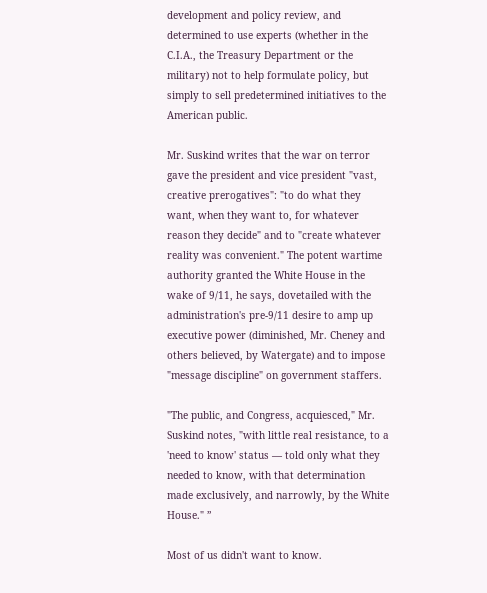development and policy review, and determined to use experts (whether in the C.I.A., the Treasury Department or the military) not to help formulate policy, but simply to sell predetermined initiatives to the American public.

Mr. Suskind writes that the war on terror gave the president and vice president "vast, creative prerogatives": "to do what they want, when they want to, for whatever reason they decide" and to "create whatever reality was convenient." The potent wartime authority granted the White House in the wake of 9/11, he says, dovetailed with the administration's pre-9/11 desire to amp up executive power (diminished, Mr. Cheney and others believed, by Watergate) and to impose "message discipline" on government staffers.

"The public, and Congress, acquiesced," Mr. Suskind notes, "with little real resistance, to a 'need to know' status — told only what they needed to know, with that determination made exclusively, and narrowly, by the White House." ”

Most of us didn't want to know.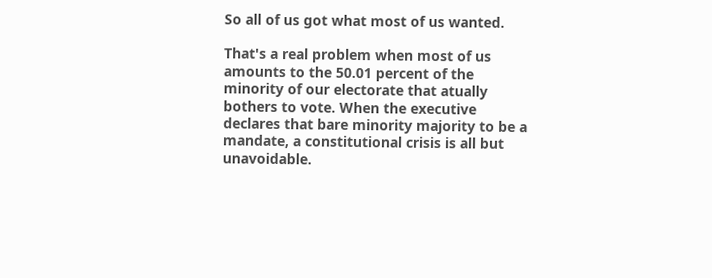So all of us got what most of us wanted.

That's a real problem when most of us amounts to the 50.01 percent of the minority of our electorate that atually bothers to vote. When the executive declares that bare minority majority to be a mandate, a constitutional crisis is all but unavoidable.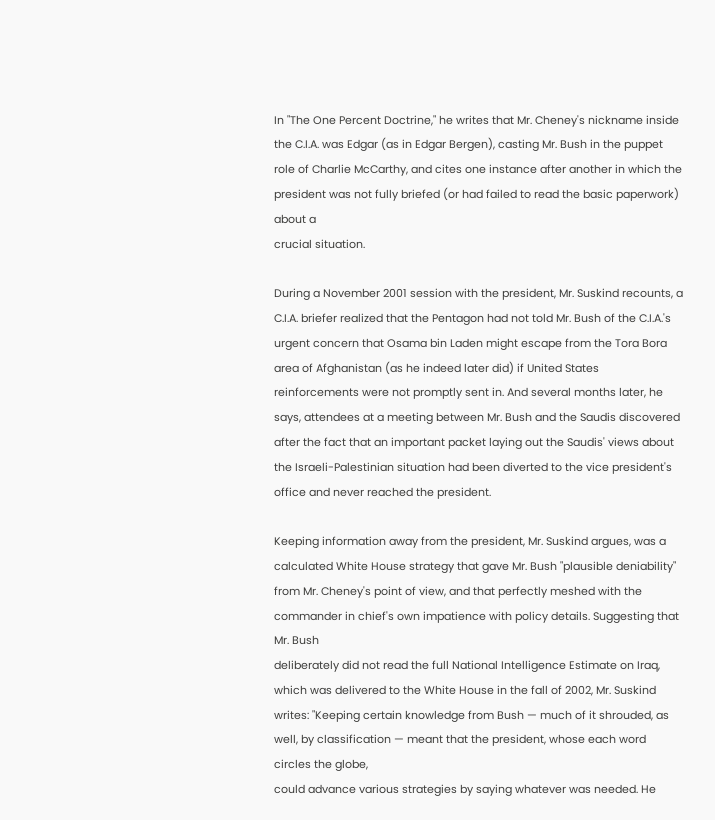In "The One Percent Doctrine," he writes that Mr. Cheney's nickname inside the C.I.A. was Edgar (as in Edgar Bergen), casting Mr. Bush in the puppet role of Charlie McCarthy, and cites one instance after another in which the president was not fully briefed (or had failed to read the basic paperwork) about a
crucial situation.

During a November 2001 session with the president, Mr. Suskind recounts, a C.I.A. briefer realized that the Pentagon had not told Mr. Bush of the C.I.A.'s urgent concern that Osama bin Laden might escape from the Tora Bora area of Afghanistan (as he indeed later did) if United States reinforcements were not promptly sent in. And several months later, he says, attendees at a meeting between Mr. Bush and the Saudis discovered after the fact that an important packet laying out the Saudis' views about the Israeli-Palestinian situation had been diverted to the vice president's office and never reached the president.

Keeping information away from the president, Mr. Suskind argues, was a calculated White House strategy that gave Mr. Bush "plausible deniability" from Mr. Cheney's point of view, and that perfectly meshed with the commander in chief's own impatience with policy details. Suggesting that Mr. Bush
deliberately did not read the full National Intelligence Estimate on Iraq, which was delivered to the White House in the fall of 2002, Mr. Suskind writes: "Keeping certain knowledge from Bush — much of it shrouded, as well, by classification — meant that the president, whose each word circles the globe,
could advance various strategies by saying whatever was needed. He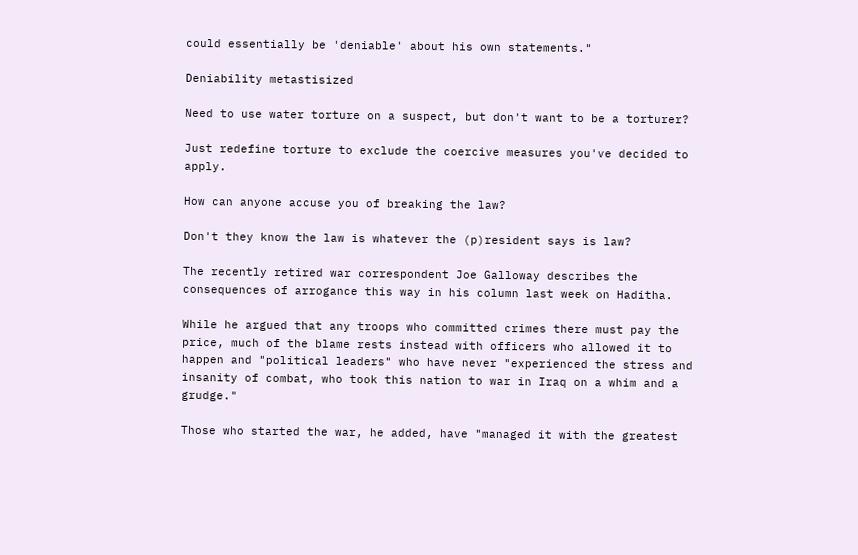could essentially be 'deniable' about his own statements."

Deniability metastisized

Need to use water torture on a suspect, but don't want to be a torturer?

Just redefine torture to exclude the coercive measures you've decided to apply.

How can anyone accuse you of breaking the law?

Don't they know the law is whatever the (p)resident says is law?

The recently retired war correspondent Joe Galloway describes the consequences of arrogance this way in his column last week on Haditha.

While he argued that any troops who committed crimes there must pay the price, much of the blame rests instead with officers who allowed it to happen and "political leaders" who have never "experienced the stress and insanity of combat, who took this nation to war in Iraq on a whim and a grudge."

Those who started the war, he added, have "managed it with the greatest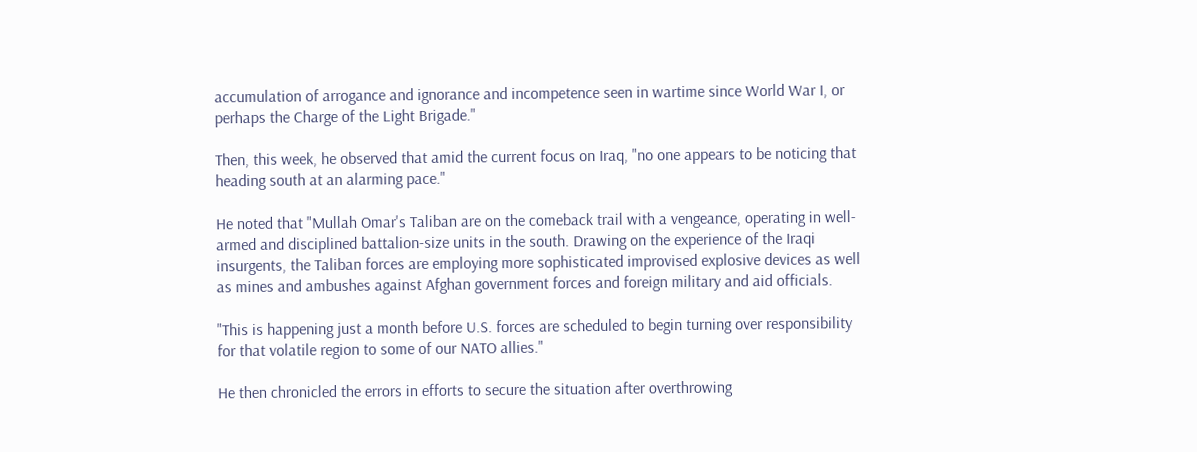accumulation of arrogance and ignorance and incompetence seen in wartime since World War I, or perhaps the Charge of the Light Brigade."

Then, this week, he observed that amid the current focus on Iraq, "no one appears to be noticing that heading south at an alarming pace."

He noted that "Mullah Omar's Taliban are on the comeback trail with a vengeance, operating in well-armed and disciplined battalion-size units in the south. Drawing on the experience of the Iraqi insurgents, the Taliban forces are employing more sophisticated improvised explosive devices as well as mines and ambushes against Afghan government forces and foreign military and aid officials.

"This is happening just a month before U.S. forces are scheduled to begin turning over responsibility for that volatile region to some of our NATO allies."

He then chronicled the errors in efforts to secure the situation after overthrowing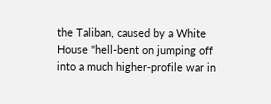the Taliban, caused by a White House "hell-bent on jumping off into a much higher-profile war in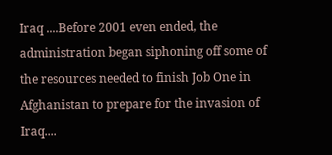Iraq ....Before 2001 even ended, the administration began siphoning off some of the resources needed to finish Job One in Afghanistan to prepare for the invasion of Iraq....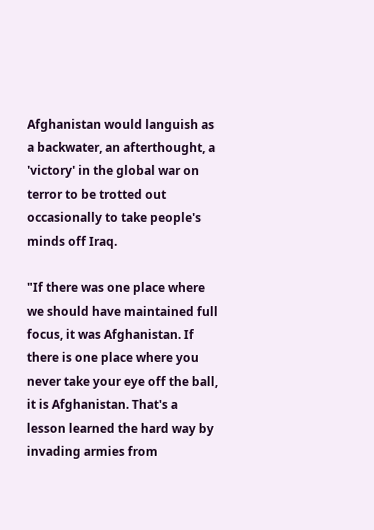Afghanistan would languish as a backwater, an afterthought, a 'victory' in the global war on terror to be trotted out occasionally to take people's minds off Iraq.

"If there was one place where we should have maintained full focus, it was Afghanistan. If there is one place where you never take your eye off the ball, it is Afghanistan. That's a lesson learned the hard way by invading armies from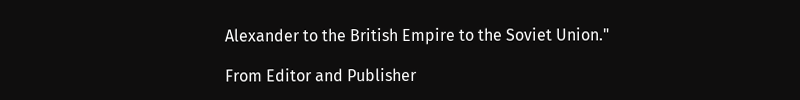Alexander to the British Empire to the Soviet Union."

From Editor and Publisher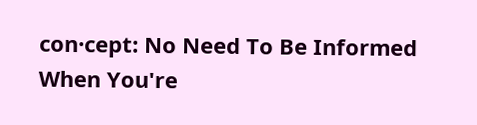con·cept: No Need To Be Informed When You're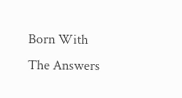Born With The Answers